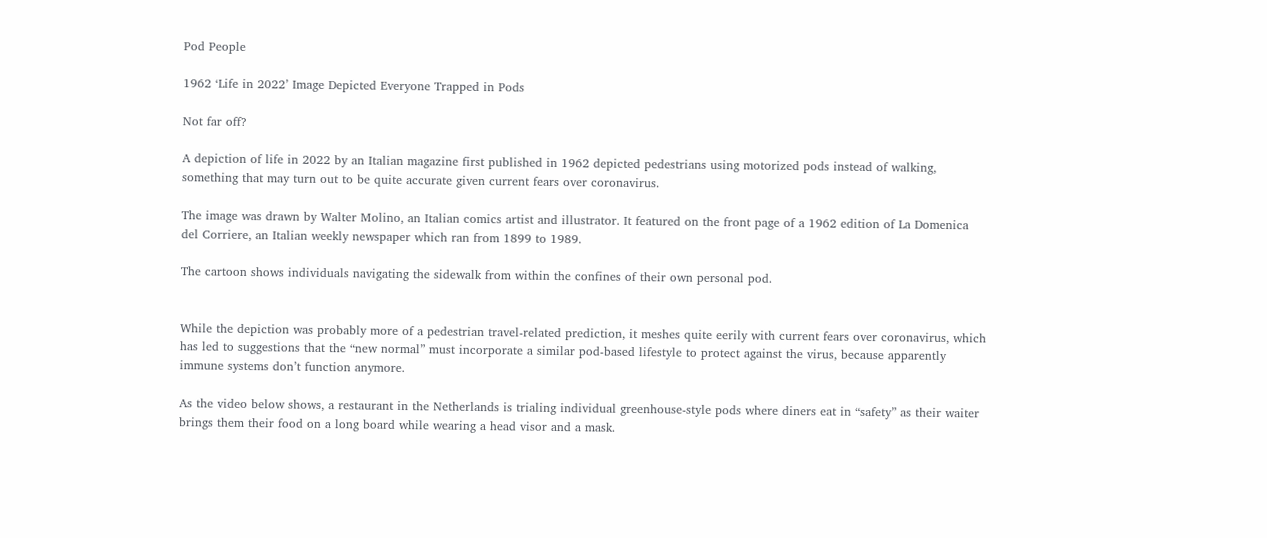Pod People

1962 ‘Life in 2022’ Image Depicted Everyone Trapped in Pods

Not far off?

A depiction of life in 2022 by an Italian magazine first published in 1962 depicted pedestrians using motorized pods instead of walking, something that may turn out to be quite accurate given current fears over coronavirus.

The image was drawn by Walter Molino, an Italian comics artist and illustrator. It featured on the front page of a 1962 edition of La Domenica del Corriere, an Italian weekly newspaper which ran from 1899 to 1989.

The cartoon shows individuals navigating the sidewalk from within the confines of their own personal pod.


While the depiction was probably more of a pedestrian travel-related prediction, it meshes quite eerily with current fears over coronavirus, which has led to suggestions that the “new normal” must incorporate a similar pod-based lifestyle to protect against the virus, because apparently immune systems don’t function anymore.

As the video below shows, a restaurant in the Netherlands is trialing individual greenhouse-style pods where diners eat in “safety” as their waiter brings them their food on a long board while wearing a head visor and a mask.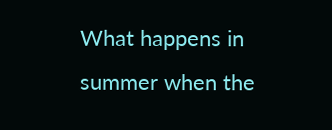What happens in summer when the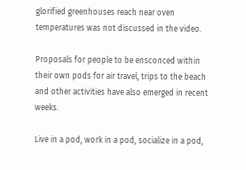glorified greenhouses reach near oven temperatures was not discussed in the video.

Proposals for people to be ensconced within their own pods for air travel, trips to the beach and other activities have also emerged in recent weeks.

Live in a pod, work in a pod, socialize in a pod,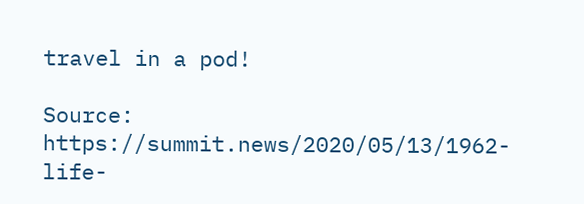travel in a pod!

Source: https://summit.news/2020/05/13/1962-life-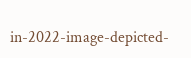in-2022-image-depicted-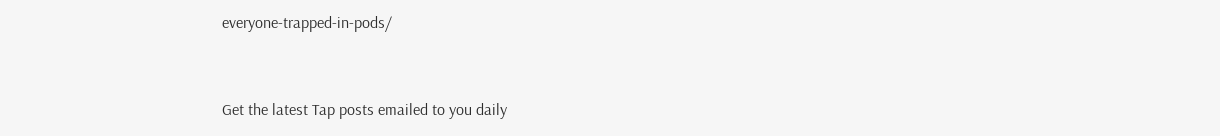everyone-trapped-in-pods/


Get the latest Tap posts emailed to you daily